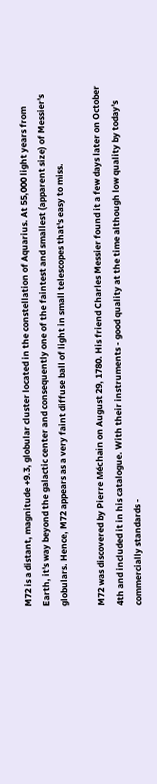M72 is a distant, magnitude +9.3, globular cluster located in the constellation of Aquarius. At 55,000 light years from Earth, it's way beyond the galactic center and consequently one of the faintest and smallest (apparent size) of Messier's globulars. Hence, M72 appears as a very faint diffuse ball of light in small telescopes that's easy to miss.

M72 was discovered by Pierre Méchain on August 29, 1780. His friend Charles Messier found it a few days later on October 4th and included it in his catalogue. With their instruments - good quality at the time although low quality by today's commercially standards -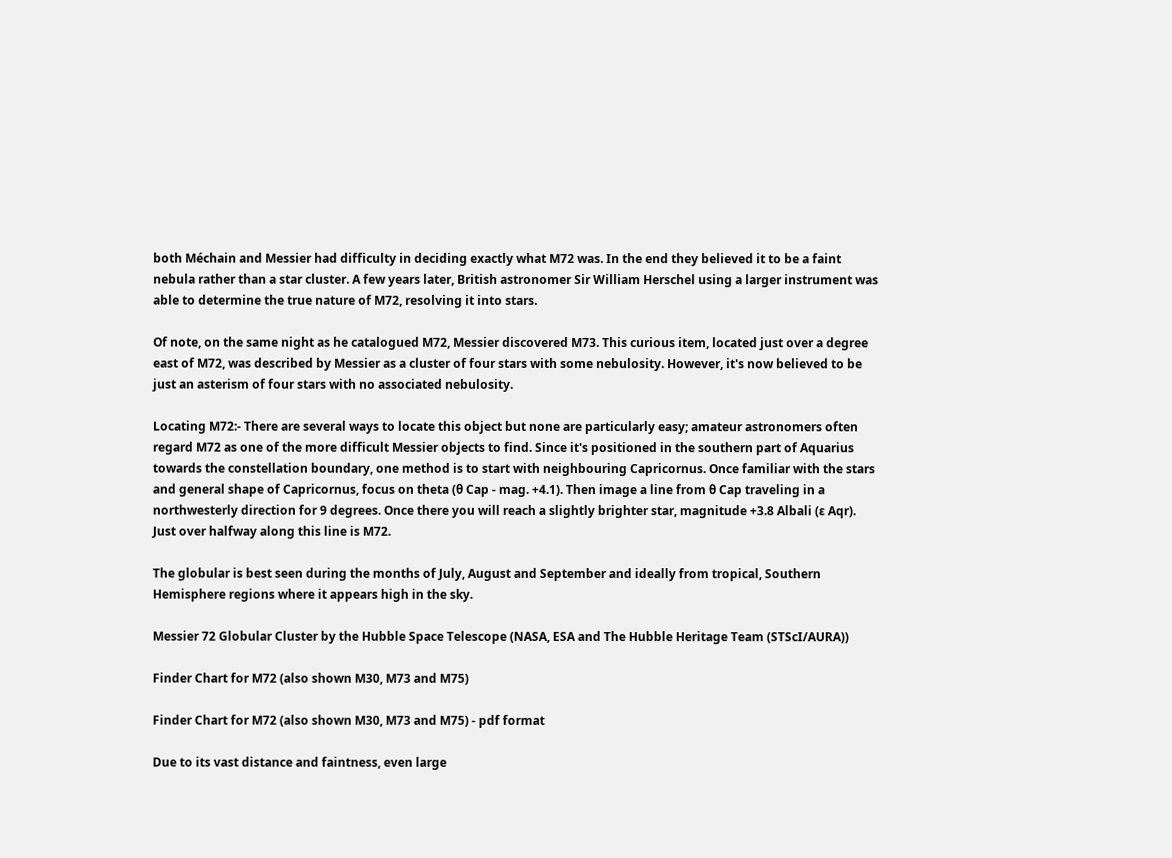both Méchain and Messier had difficulty in deciding exactly what M72 was. In the end they believed it to be a faint nebula rather than a star cluster. A few years later, British astronomer Sir William Herschel using a larger instrument was able to determine the true nature of M72, resolving it into stars.

Of note, on the same night as he catalogued M72, Messier discovered M73. This curious item, located just over a degree east of M72, was described by Messier as a cluster of four stars with some nebulosity. However, it's now believed to be just an asterism of four stars with no associated nebulosity.

Locating M72:- There are several ways to locate this object but none are particularly easy; amateur astronomers often regard M72 as one of the more difficult Messier objects to find. Since it's positioned in the southern part of Aquarius towards the constellation boundary, one method is to start with neighbouring Capricornus. Once familiar with the stars and general shape of Capricornus, focus on theta (θ Cap - mag. +4.1). Then image a line from θ Cap traveling in a northwesterly direction for 9 degrees. Once there you will reach a slightly brighter star, magnitude +3.8 Albali (ε Aqr). Just over halfway along this line is M72.

The globular is best seen during the months of July, August and September and ideally from tropical, Southern Hemisphere regions where it appears high in the sky.

Messier 72 Globular Cluster by the Hubble Space Telescope (NASA, ESA and The Hubble Heritage Team (STScI/AURA))

Finder Chart for M72 (also shown M30, M73 and M75)

Finder Chart for M72 (also shown M30, M73 and M75) - pdf format

Due to its vast distance and faintness, even large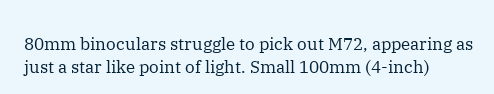80mm binoculars struggle to pick out M72, appearing as just a star like point of light. Small 100mm (4-inch)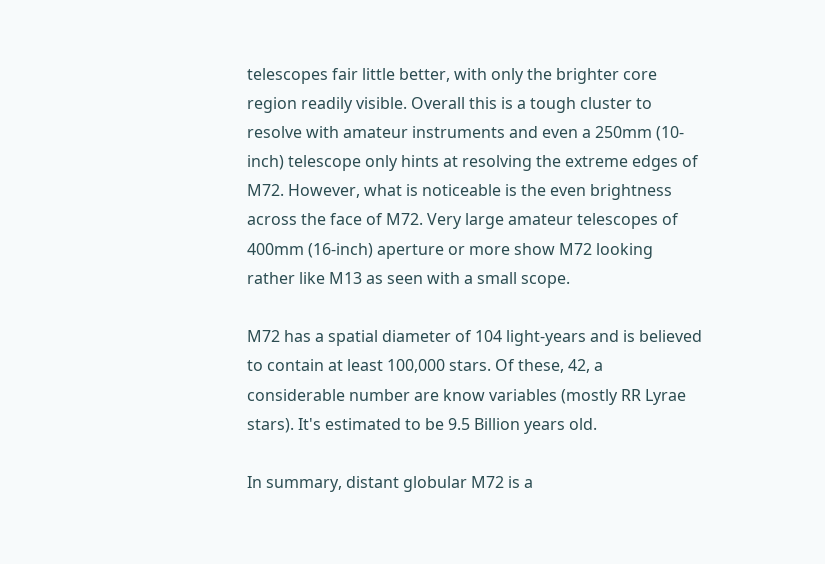telescopes fair little better, with only the brighter core region readily visible. Overall this is a tough cluster to resolve with amateur instruments and even a 250mm (10-inch) telescope only hints at resolving the extreme edges of M72. However, what is noticeable is the even brightness across the face of M72. Very large amateur telescopes of 400mm (16-inch) aperture or more show M72 looking rather like M13 as seen with a small scope.

M72 has a spatial diameter of 104 light-years and is believed to contain at least 100,000 stars. Of these, 42, a considerable number are know variables (mostly RR Lyrae stars). It's estimated to be 9.5 Billion years old.

In summary, distant globular M72 is a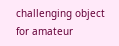challenging object for amateur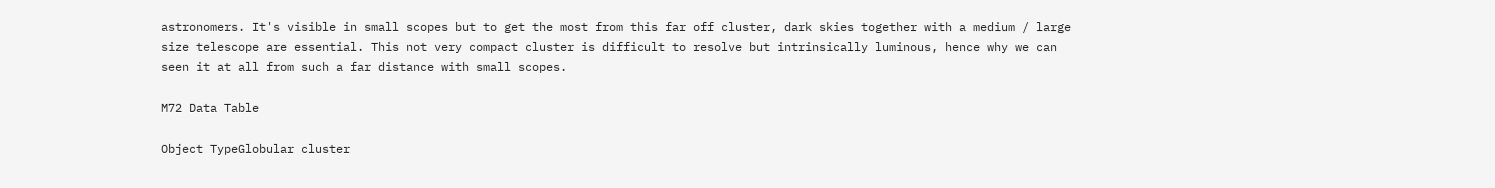astronomers. It's visible in small scopes but to get the most from this far off cluster, dark skies together with a medium / large size telescope are essential. This not very compact cluster is difficult to resolve but intrinsically luminous, hence why we can seen it at all from such a far distance with small scopes.

M72 Data Table

Object TypeGlobular cluster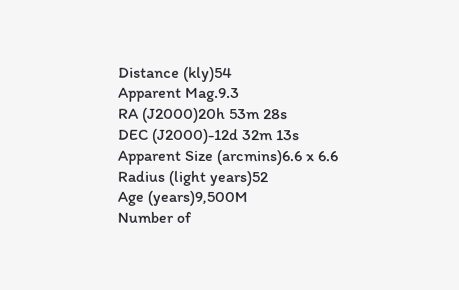Distance (kly)54
Apparent Mag.9.3
RA (J2000)20h 53m 28s
DEC (J2000)-12d 32m 13s
Apparent Size (arcmins)6.6 x 6.6
Radius (light years)52
Age (years)9,500M
Number of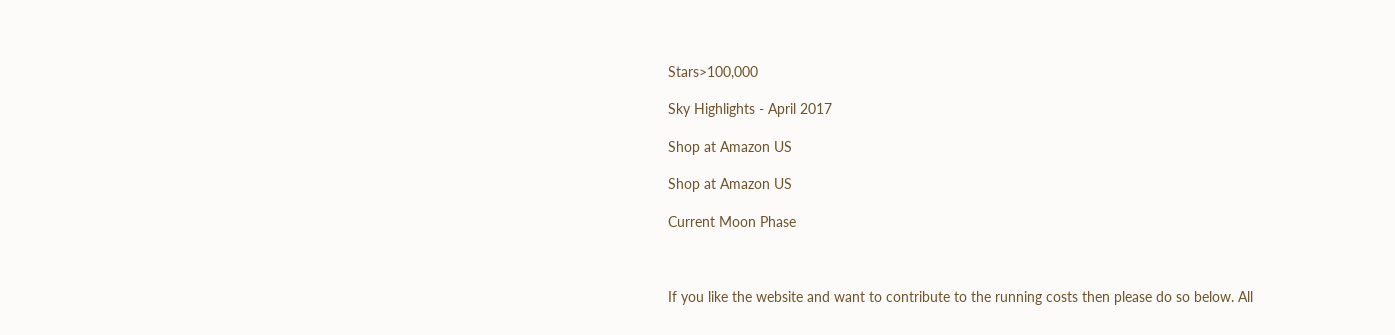Stars>100,000

Sky Highlights - April 2017

Shop at Amazon US

Shop at Amazon US

Current Moon Phase



If you like the website and want to contribute to the running costs then please do so below. All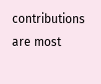contributions are most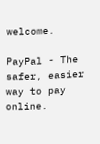welcome.

PayPal - The safer, easier way to pay online.